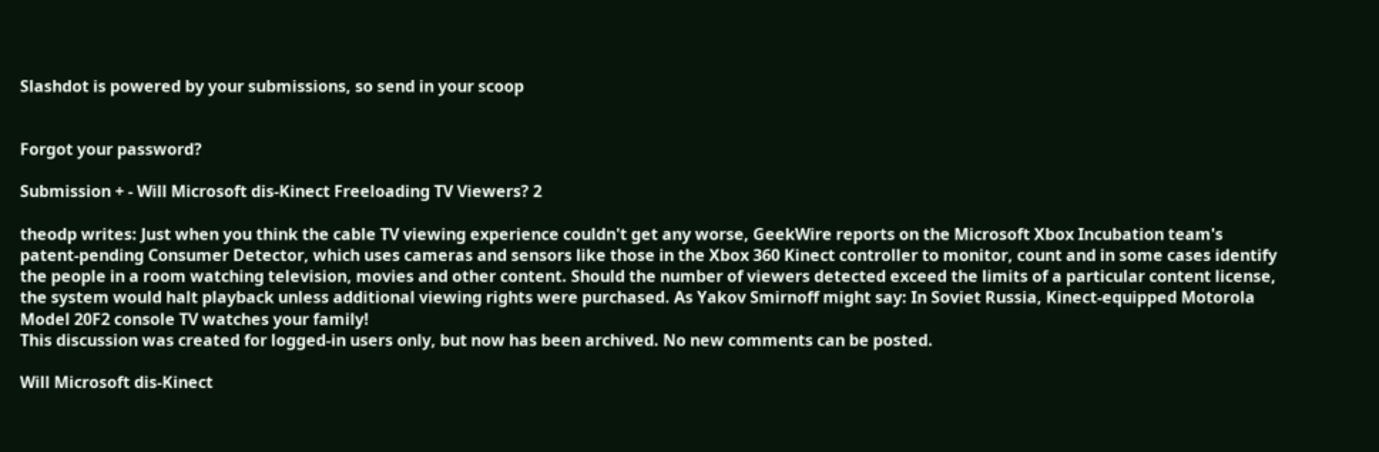Slashdot is powered by your submissions, so send in your scoop


Forgot your password?

Submission + - Will Microsoft dis-Kinect Freeloading TV Viewers? 2

theodp writes: Just when you think the cable TV viewing experience couldn't get any worse, GeekWire reports on the Microsoft Xbox Incubation team's patent-pending Consumer Detector, which uses cameras and sensors like those in the Xbox 360 Kinect controller to monitor, count and in some cases identify the people in a room watching television, movies and other content. Should the number of viewers detected exceed the limits of a particular content license, the system would halt playback unless additional viewing rights were purchased. As Yakov Smirnoff might say: In Soviet Russia, Kinect-equipped Motorola Model 20F2 console TV watches your family!
This discussion was created for logged-in users only, but now has been archived. No new comments can be posted.

Will Microsoft dis-Kinect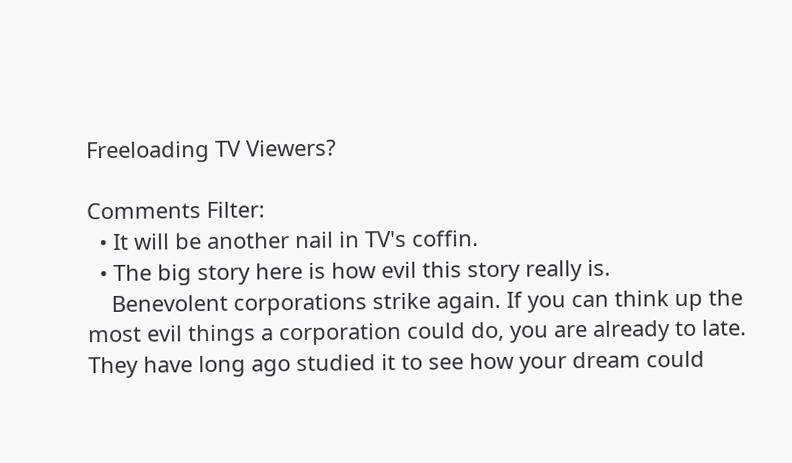Freeloading TV Viewers?

Comments Filter:
  • It will be another nail in TV's coffin.
  • The big story here is how evil this story really is.
    Benevolent corporations strike again. If you can think up the most evil things a corporation could do, you are already to late. They have long ago studied it to see how your dream could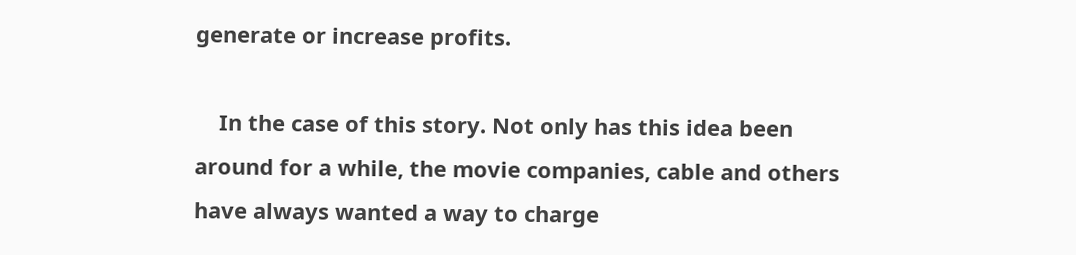generate or increase profits.

    In the case of this story. Not only has this idea been around for a while, the movie companies, cable and others have always wanted a way to charge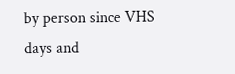by person since VHS days and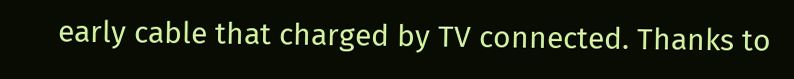early cable that charged by TV connected. Thanks to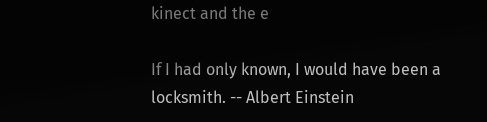kinect and the e

If I had only known, I would have been a locksmith. -- Albert Einstein